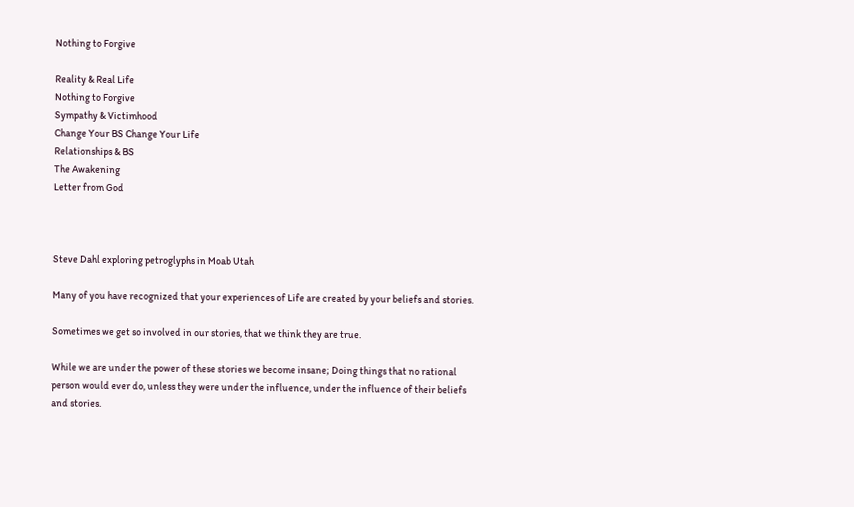Nothing to Forgive

Reality & Real Life
Nothing to Forgive
Sympathy & Victimhood
Change Your BS Change Your Life
Relationships & BS
The Awakening
Letter from God



Steve Dahl exploring petroglyphs in Moab Utah

Many of you have recognized that your experiences of Life are created by your beliefs and stories.

Sometimes we get so involved in our stories, that we think they are true.

While we are under the power of these stories we become insane; Doing things that no rational person would ever do, unless they were under the influence, under the influence of their beliefs and stories.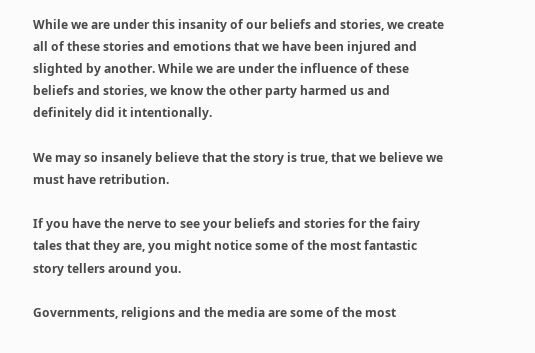While we are under this insanity of our beliefs and stories, we create all of these stories and emotions that we have been injured and slighted by another. While we are under the influence of these beliefs and stories, we know the other party harmed us and definitely did it intentionally.

We may so insanely believe that the story is true, that we believe we must have retribution.

If you have the nerve to see your beliefs and stories for the fairy tales that they are, you might notice some of the most fantastic story tellers around you.

Governments, religions and the media are some of the most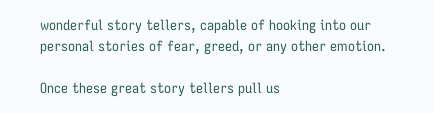wonderful story tellers, capable of hooking into our personal stories of fear, greed, or any other emotion.

Once these great story tellers pull us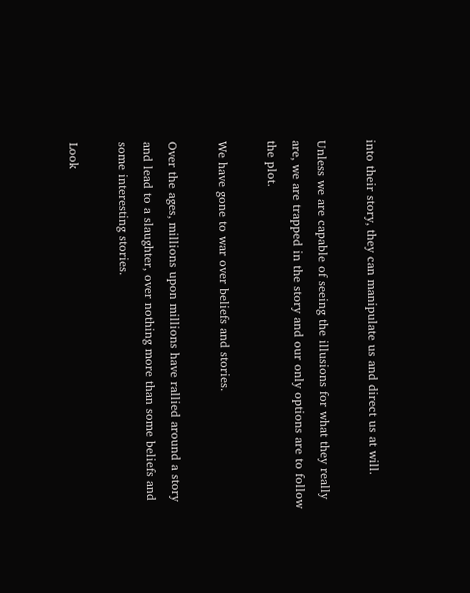into their story, they can manipulate us and direct us at will.

Unless we are capable of seeing the illusions for what they really are, we are trapped in the story and our only options are to follow the plot.

We have gone to war over beliefs and stories.

Over the ages, millions upon millions have rallied around a story and lead to a slaughter, over nothing more than some beliefs and some interesting stories.

Look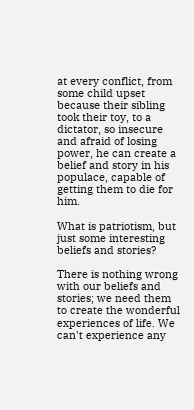at every conflict, from some child upset because their sibling took their toy, to a dictator, so insecure and afraid of losing power, he can create a belief and story in his populace, capable of getting them to die for him.

What is patriotism, but just some interesting beliefs and stories?

There is nothing wrong with our beliefs and stories; we need them to create the wonderful experiences of life. We can't experience any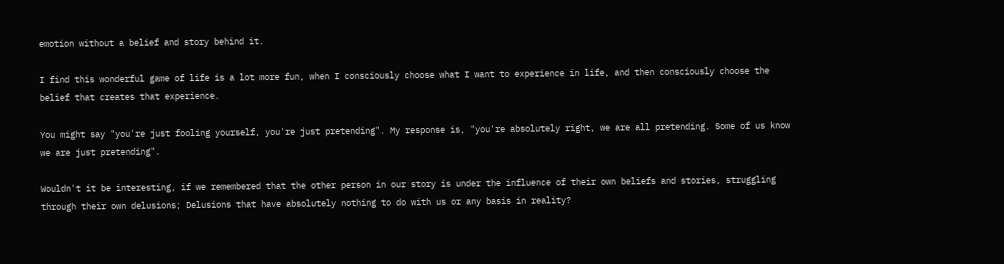emotion without a belief and story behind it.

I find this wonderful game of life is a lot more fun, when I consciously choose what I want to experience in life, and then consciously choose the belief that creates that experience.

You might say "you're just fooling yourself, you're just pretending". My response is, "you're absolutely right, we are all pretending. Some of us know we are just pretending".

Wouldn't it be interesting, if we remembered that the other person in our story is under the influence of their own beliefs and stories, struggling through their own delusions; Delusions that have absolutely nothing to do with us or any basis in reality?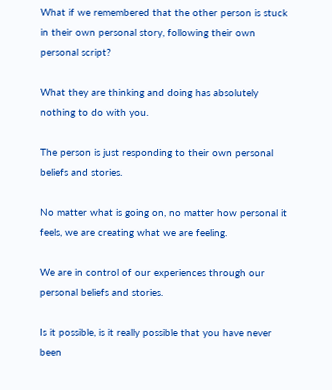What if we remembered that the other person is stuck in their own personal story, following their own personal script?

What they are thinking and doing has absolutely nothing to do with you.

The person is just responding to their own personal beliefs and stories.

No matter what is going on, no matter how personal it feels, we are creating what we are feeling.

We are in control of our experiences through our personal beliefs and stories.

Is it possible, is it really possible that you have never been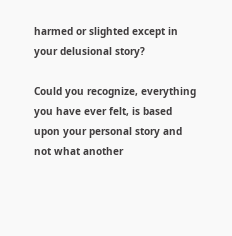harmed or slighted except in your delusional story?

Could you recognize, everything you have ever felt, is based upon your personal story and not what another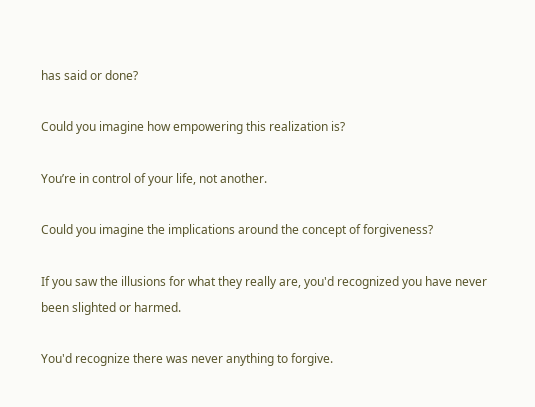has said or done?

Could you imagine how empowering this realization is?

You’re in control of your life, not another.

Could you imagine the implications around the concept of forgiveness?

If you saw the illusions for what they really are, you'd recognized you have never been slighted or harmed.

You'd recognize there was never anything to forgive.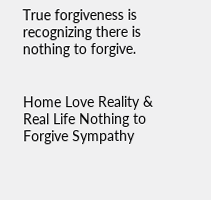True forgiveness is recognizing there is nothing to forgive.


Home Love Reality & Real Life Nothing to Forgive Sympathy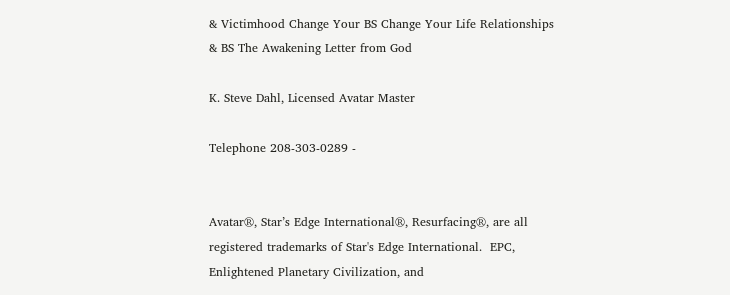& Victimhood Change Your BS Change Your Life Relationships & BS The Awakening Letter from God

K. Steve Dahl, Licensed Avatar Master

Telephone 208-303-0289 -


Avatar®, Star’s Edge International®, Resurfacing®, are all registered trademarks of Star's Edge International.  EPC, Enlightened Planetary Civilization, and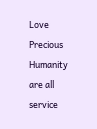Love Precious Humanity are all service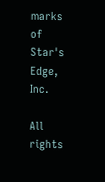marks of Star's Edge, Inc.

All rights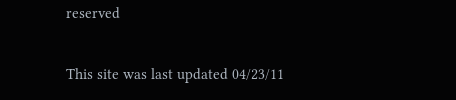reserved

This site was last updated 04/23/11